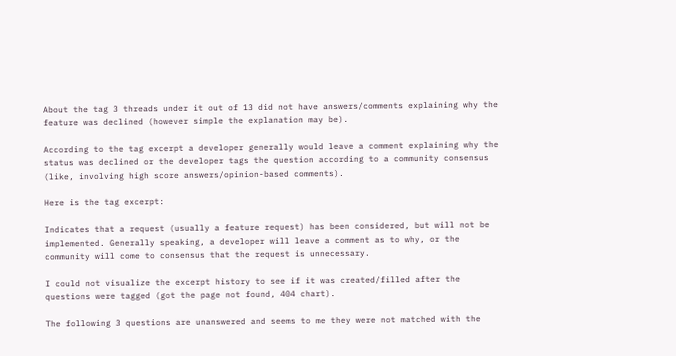About the tag 3 threads under it out of 13 did not have answers/comments explaining why the feature was declined (however simple the explanation may be).

According to the tag excerpt a developer generally would leave a comment explaining why the status was declined or the developer tags the question according to a community consensus (like, involving high score answers/opinion-based comments).

Here is the tag excerpt:

Indicates that a request (usually a feature request) has been considered, but will not be implemented. Generally speaking, a developer will leave a comment as to why, or the community will come to consensus that the request is unnecessary.

I could not visualize the excerpt history to see if it was created/filled after the questions were tagged (got the page not found, 404 chart).

The following 3 questions are unanswered and seems to me they were not matched with the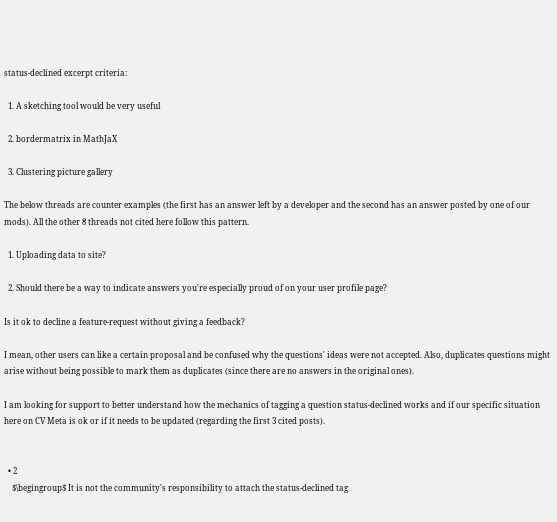status-declined excerpt criteria:

  1. A sketching tool would be very useful

  2. bordermatrix in MathJaX

  3. Clustering picture gallery

The below threads are counter examples (the first has an answer left by a developer and the second has an answer posted by one of our mods). All the other 8 threads not cited here follow this pattern.

  1. Uploading data to site?

  2. Should there be a way to indicate answers you're especially proud of on your user profile page?

Is it ok to decline a feature-request without giving a feedback?

I mean, other users can like a certain proposal and be confused why the questions' ideas were not accepted. Also, duplicates questions might arise without being possible to mark them as duplicates (since there are no answers in the original ones).

I am looking for support to better understand how the mechanics of tagging a question status-declined works and if our specific situation here on CV Meta is ok or if it needs to be updated (regarding the first 3 cited posts).


  • 2
    $\begingroup$ It is not the community's responsibility to attach the status-declined tag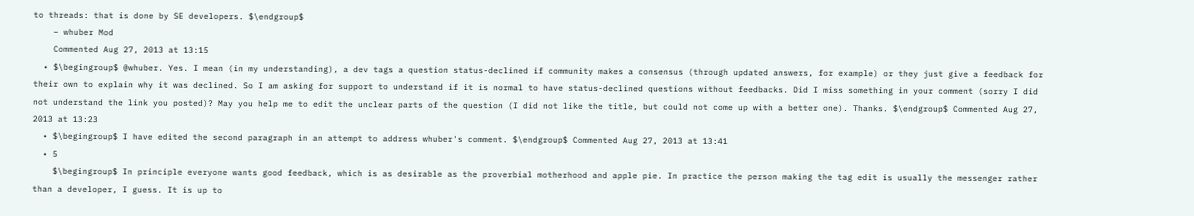to threads: that is done by SE developers. $\endgroup$
    – whuber Mod
    Commented Aug 27, 2013 at 13:15
  • $\begingroup$ @whuber. Yes. I mean (in my understanding), a dev tags a question status-declined if community makes a consensus (through updated answers, for example) or they just give a feedback for their own to explain why it was declined. So I am asking for support to understand if it is normal to have status-declined questions without feedbacks. Did I miss something in your comment (sorry I did not understand the link you posted)? May you help me to edit the unclear parts of the question (I did not like the title, but could not come up with a better one). Thanks. $\endgroup$ Commented Aug 27, 2013 at 13:23
  • $\begingroup$ I have edited the second paragraph in an attempt to address whuber's comment. $\endgroup$ Commented Aug 27, 2013 at 13:41
  • 5
    $\begingroup$ In principle everyone wants good feedback, which is as desirable as the proverbial motherhood and apple pie. In practice the person making the tag edit is usually the messenger rather than a developer, I guess. It is up to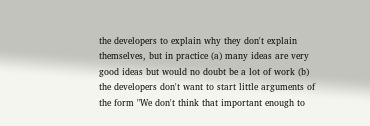the developers to explain why they don't explain themselves, but in practice (a) many ideas are very good ideas but would no doubt be a lot of work (b) the developers don't want to start little arguments of the form "We don't think that important enough to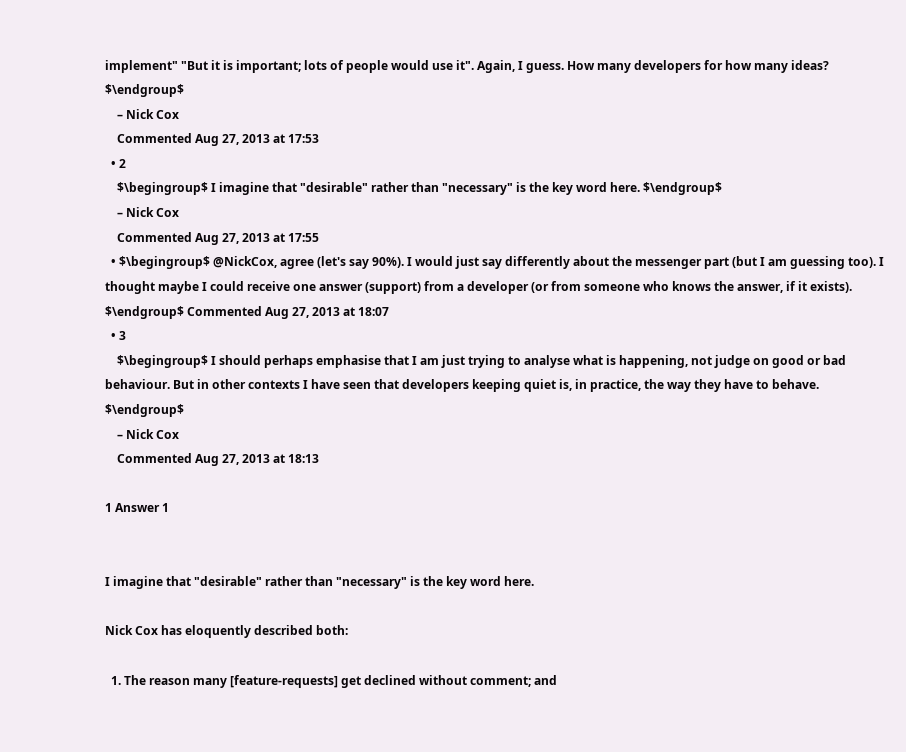implement" "But it is important; lots of people would use it". Again, I guess. How many developers for how many ideas? $\endgroup$
    – Nick Cox
    Commented Aug 27, 2013 at 17:53
  • 2
    $\begingroup$ I imagine that "desirable" rather than "necessary" is the key word here. $\endgroup$
    – Nick Cox
    Commented Aug 27, 2013 at 17:55
  • $\begingroup$ @NickCox, agree (let's say 90%). I would just say differently about the messenger part (but I am guessing too). I thought maybe I could receive one answer (support) from a developer (or from someone who knows the answer, if it exists). $\endgroup$ Commented Aug 27, 2013 at 18:07
  • 3
    $\begingroup$ I should perhaps emphasise that I am just trying to analyse what is happening, not judge on good or bad behaviour. But in other contexts I have seen that developers keeping quiet is, in practice, the way they have to behave. $\endgroup$
    – Nick Cox
    Commented Aug 27, 2013 at 18:13

1 Answer 1


I imagine that "desirable" rather than "necessary" is the key word here.

Nick Cox has eloquently described both:

  1. The reason many [feature-requests] get declined without comment; and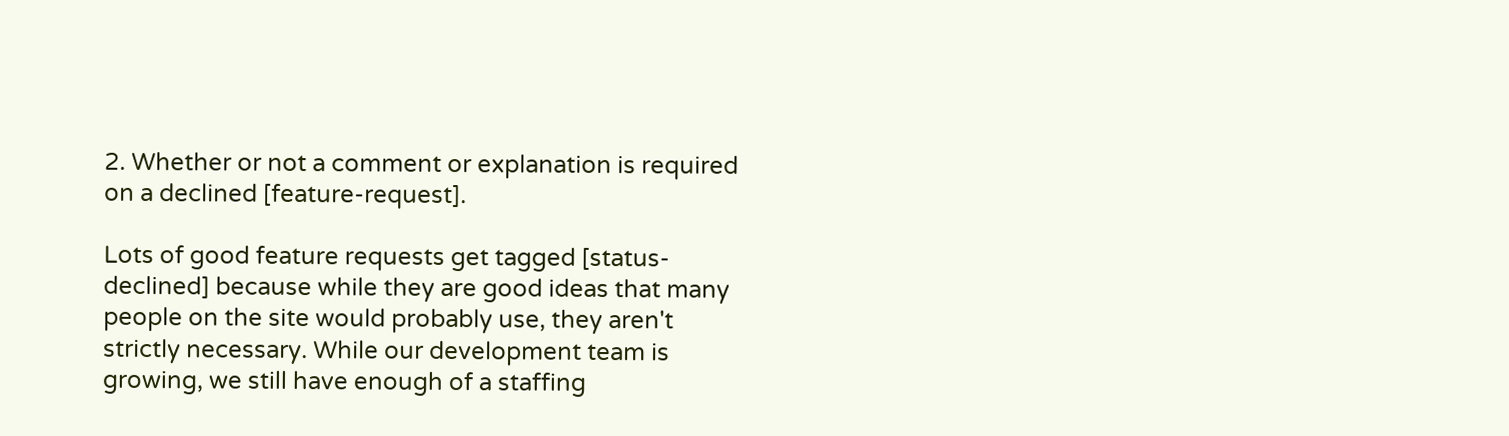2. Whether or not a comment or explanation is required on a declined [feature-request].

Lots of good feature requests get tagged [status-declined] because while they are good ideas that many people on the site would probably use, they aren't strictly necessary. While our development team is growing, we still have enough of a staffing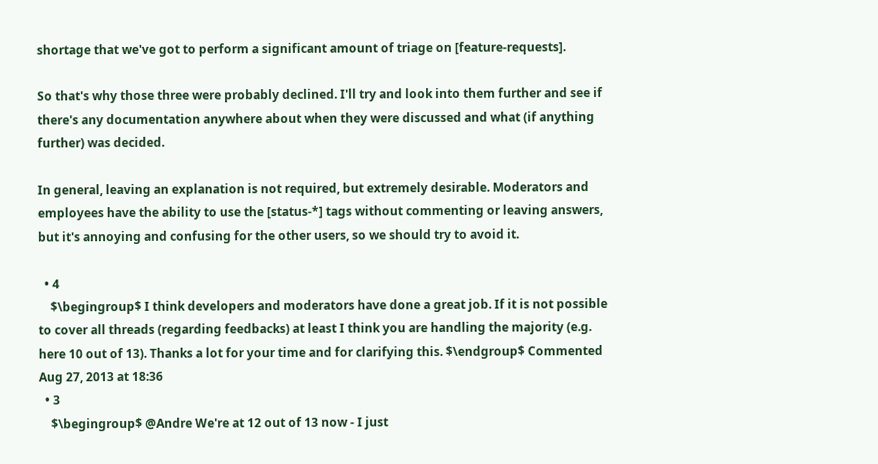shortage that we've got to perform a significant amount of triage on [feature-requests].

So that's why those three were probably declined. I'll try and look into them further and see if there's any documentation anywhere about when they were discussed and what (if anything further) was decided.

In general, leaving an explanation is not required, but extremely desirable. Moderators and employees have the ability to use the [status-*] tags without commenting or leaving answers, but it's annoying and confusing for the other users, so we should try to avoid it.

  • 4
    $\begingroup$ I think developers and moderators have done a great job. If it is not possible to cover all threads (regarding feedbacks) at least I think you are handling the majority (e.g. here 10 out of 13). Thanks a lot for your time and for clarifying this. $\endgroup$ Commented Aug 27, 2013 at 18:36
  • 3
    $\begingroup$ @Andre We're at 12 out of 13 now - I just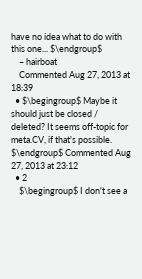have no idea what to do with this one... $\endgroup$
    – hairboat
    Commented Aug 27, 2013 at 18:39
  • $\begingroup$ Maybe it should just be closed / deleted? It seems off-topic for meta.CV, if that's possible. $\endgroup$ Commented Aug 27, 2013 at 23:12
  • 2
    $\begingroup$ I don't see a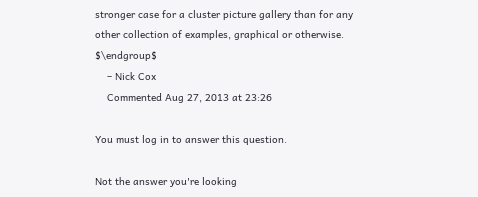stronger case for a cluster picture gallery than for any other collection of examples, graphical or otherwise. $\endgroup$
    – Nick Cox
    Commented Aug 27, 2013 at 23:26

You must log in to answer this question.

Not the answer you're looking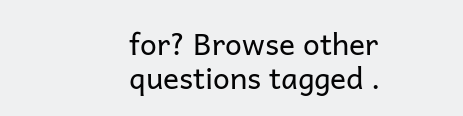for? Browse other questions tagged .